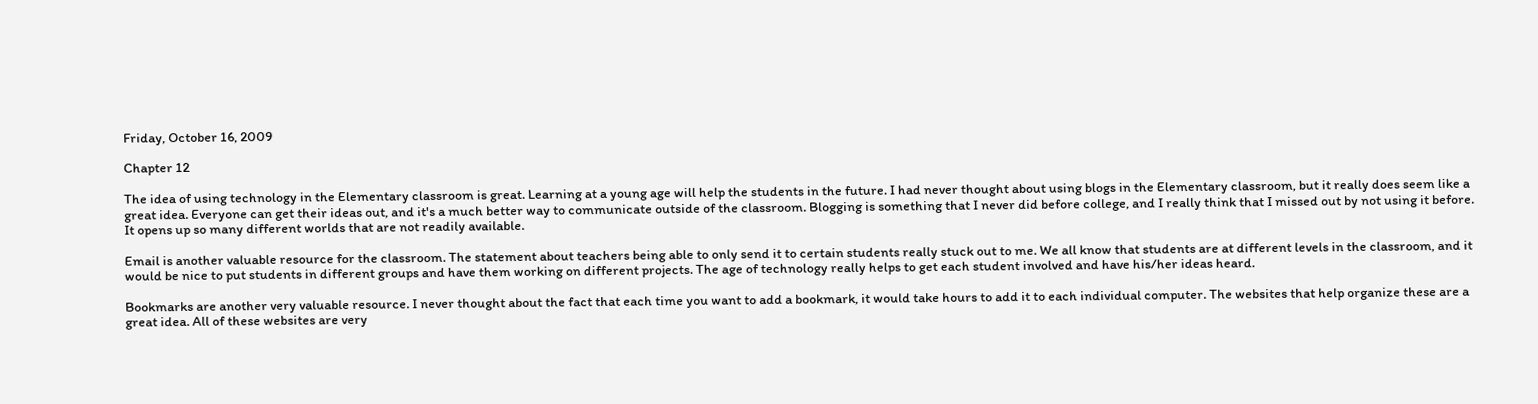Friday, October 16, 2009

Chapter 12

The idea of using technology in the Elementary classroom is great. Learning at a young age will help the students in the future. I had never thought about using blogs in the Elementary classroom, but it really does seem like a great idea. Everyone can get their ideas out, and it's a much better way to communicate outside of the classroom. Blogging is something that I never did before college, and I really think that I missed out by not using it before. It opens up so many different worlds that are not readily available.

Email is another valuable resource for the classroom. The statement about teachers being able to only send it to certain students really stuck out to me. We all know that students are at different levels in the classroom, and it would be nice to put students in different groups and have them working on different projects. The age of technology really helps to get each student involved and have his/her ideas heard.

Bookmarks are another very valuable resource. I never thought about the fact that each time you want to add a bookmark, it would take hours to add it to each individual computer. The websites that help organize these are a great idea. All of these websites are very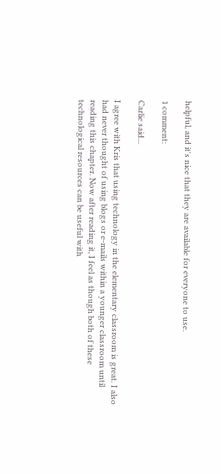helpful, and it's nice that they are available for everyone to use.

1 comment:

Carlie said...

I agree with Kris that using technology in the elementary classroom is great. I also had never thought of using blogs or e-mails within a younger classroom until reading this chapter. Now after reading it, I feel as though both of these technological resources can be useful with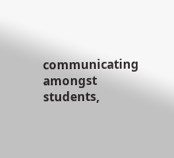communicating amongst students,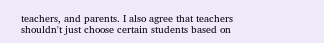teachers, and parents. I also agree that teachers shouldn't just choose certain students based on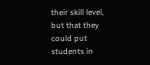their skill level, but that they could put students in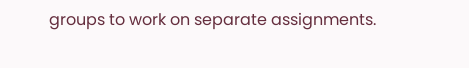groups to work on separate assignments.